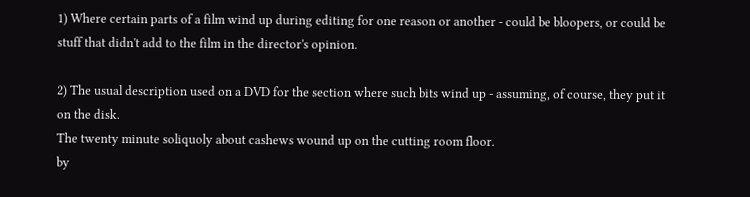1) Where certain parts of a film wind up during editing for one reason or another - could be bloopers, or could be stuff that didn't add to the film in the director's opinion.

2) The usual description used on a DVD for the section where such bits wind up - assuming, of course, they put it on the disk.
The twenty minute soliquoly about cashews wound up on the cutting room floor.
by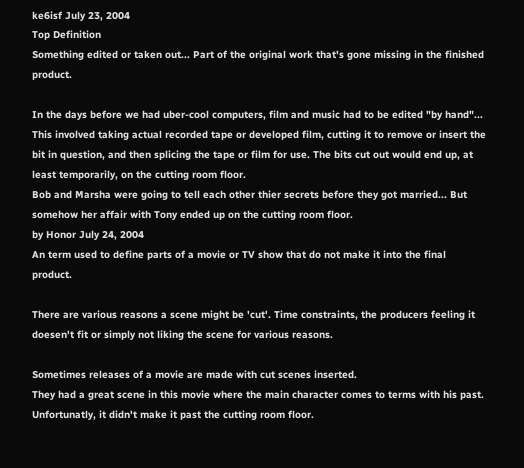ke6isf July 23, 2004
Top Definition
Something edited or taken out... Part of the original work that's gone missing in the finished product.

In the days before we had uber-cool computers, film and music had to be edited "by hand"... This involved taking actual recorded tape or developed film, cutting it to remove or insert the bit in question, and then splicing the tape or film for use. The bits cut out would end up, at least temporarily, on the cutting room floor.
Bob and Marsha were going to tell each other thier secrets before they got married... But somehow her affair with Tony ended up on the cutting room floor.
by Honor July 24, 2004
An term used to define parts of a movie or TV show that do not make it into the final product.

There are various reasons a scene might be 'cut'. Time constraints, the producers feeling it doesen't fit or simply not liking the scene for various reasons.

Sometimes releases of a movie are made with cut scenes inserted.
They had a great scene in this movie where the main character comes to terms with his past. Unfortunatly, it didn't make it past the cutting room floor.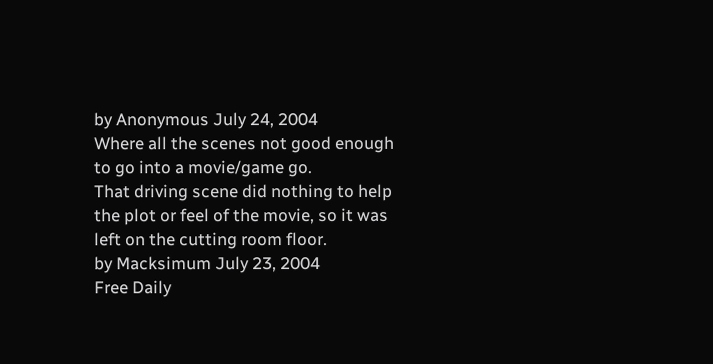by Anonymous July 24, 2004
Where all the scenes not good enough to go into a movie/game go.
That driving scene did nothing to help the plot or feel of the movie, so it was left on the cutting room floor.
by Macksimum July 23, 2004
Free Daily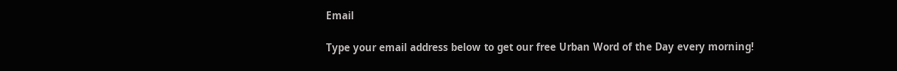Email

Type your email address below to get our free Urban Word of the Day every morning!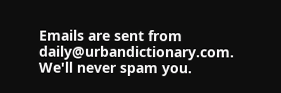Emails are sent from daily@urbandictionary.com. We'll never spam you.